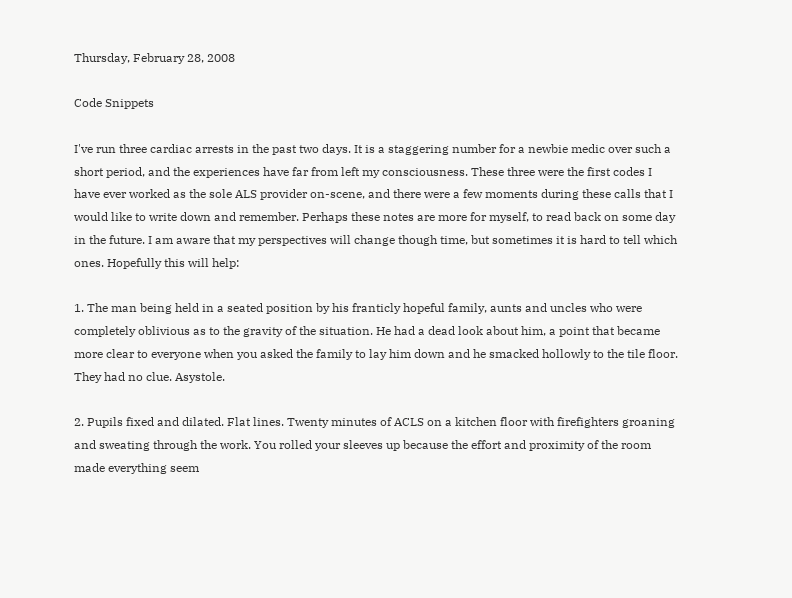Thursday, February 28, 2008

Code Snippets

I've run three cardiac arrests in the past two days. It is a staggering number for a newbie medic over such a short period, and the experiences have far from left my consciousness. These three were the first codes I have ever worked as the sole ALS provider on-scene, and there were a few moments during these calls that I would like to write down and remember. Perhaps these notes are more for myself, to read back on some day in the future. I am aware that my perspectives will change though time, but sometimes it is hard to tell which ones. Hopefully this will help:

1. The man being held in a seated position by his franticly hopeful family, aunts and uncles who were completely oblivious as to the gravity of the situation. He had a dead look about him, a point that became more clear to everyone when you asked the family to lay him down and he smacked hollowly to the tile floor. They had no clue. Asystole.

2. Pupils fixed and dilated. Flat lines. Twenty minutes of ACLS on a kitchen floor with firefighters groaning and sweating through the work. You rolled your sleeves up because the effort and proximity of the room made everything seem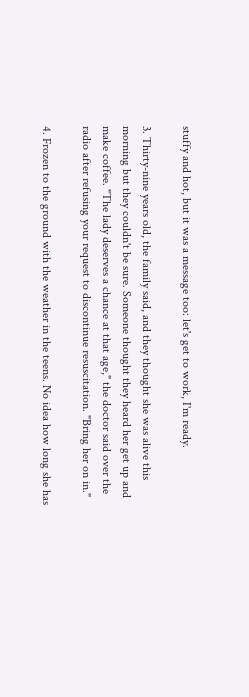stuffy and hot, but it was a message too: let's get to work, I'm ready.

3. Thirty-nine years old, the family said, and they thought she was alive this morning but they couldn't be sure. Someone thought they heard her get up and make coffee. "The lady deserves a chance at that age," the doctor said over the radio after refusing your request to discontinue resuscitation. "Bring her on in."

4. Frozen to the ground with the weather in the teens. No idea how long she has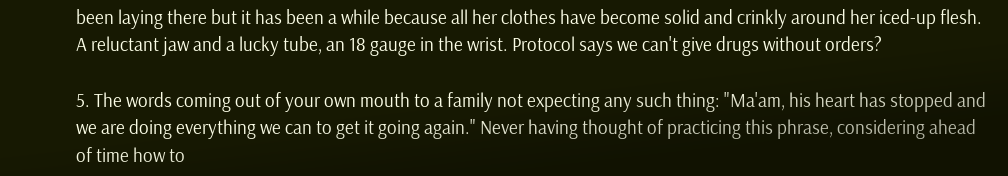been laying there but it has been a while because all her clothes have become solid and crinkly around her iced-up flesh. A reluctant jaw and a lucky tube, an 18 gauge in the wrist. Protocol says we can't give drugs without orders?

5. The words coming out of your own mouth to a family not expecting any such thing: "Ma'am, his heart has stopped and we are doing everything we can to get it going again." Never having thought of practicing this phrase, considering ahead of time how to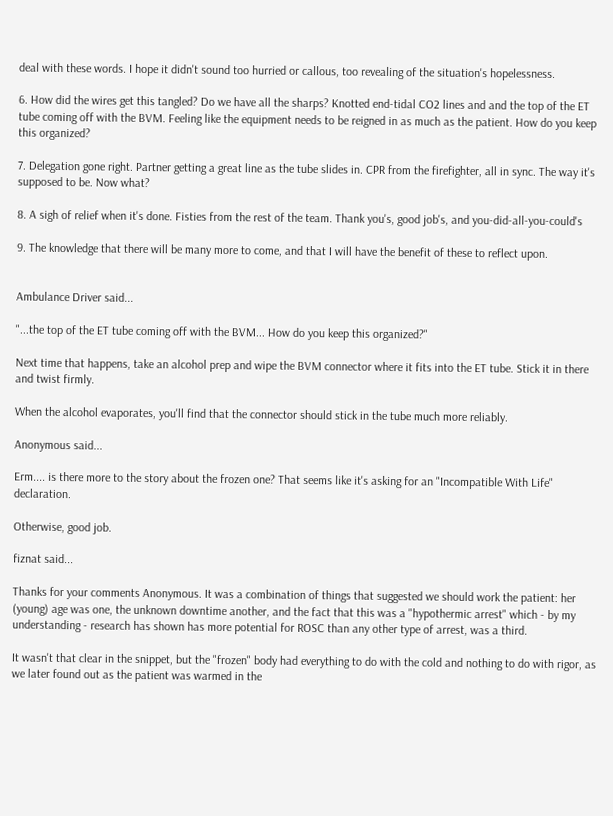deal with these words. I hope it didn't sound too hurried or callous, too revealing of the situation's hopelessness.

6. How did the wires get this tangled? Do we have all the sharps? Knotted end-tidal CO2 lines and and the top of the ET tube coming off with the BVM. Feeling like the equipment needs to be reigned in as much as the patient. How do you keep this organized?

7. Delegation gone right. Partner getting a great line as the tube slides in. CPR from the firefighter, all in sync. The way it's supposed to be. Now what?

8. A sigh of relief when it's done. Fisties from the rest of the team. Thank you's, good job's, and you-did-all-you-could's

9. The knowledge that there will be many more to come, and that I will have the benefit of these to reflect upon.


Ambulance Driver said...

"...the top of the ET tube coming off with the BVM... How do you keep this organized?"

Next time that happens, take an alcohol prep and wipe the BVM connector where it fits into the ET tube. Stick it in there and twist firmly.

When the alcohol evaporates, you'll find that the connector should stick in the tube much more reliably.

Anonymous said...

Erm.... is there more to the story about the frozen one? That seems like it's asking for an "Incompatible With Life" declaration.

Otherwise, good job.

fiznat said...

Thanks for your comments Anonymous. It was a combination of things that suggested we should work the patient: her (young) age was one, the unknown downtime another, and the fact that this was a "hypothermic arrest" which - by my understanding - research has shown has more potential for ROSC than any other type of arrest, was a third.

It wasn't that clear in the snippet, but the "frozen" body had everything to do with the cold and nothing to do with rigor, as we later found out as the patient was warmed in the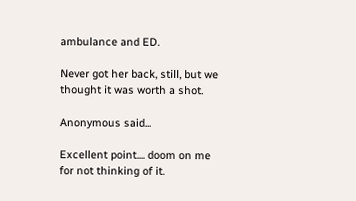ambulance and ED.

Never got her back, still, but we thought it was worth a shot.

Anonymous said...

Excellent point.... doom on me for not thinking of it.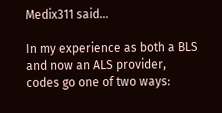Medix311 said...

In my experience as both a BLS and now an ALS provider, codes go one of two ways: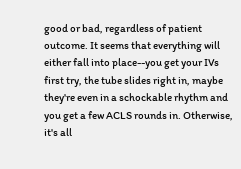good or bad, regardless of patient outcome. It seems that everything will either fall into place--you get your IVs first try, the tube slides right in, maybe they're even in a schockable rhythm and you get a few ACLS rounds in. Otherwise, it's all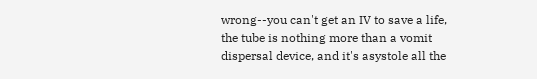wrong--you can't get an IV to save a life, the tube is nothing more than a vomit dispersal device, and it's asystole all the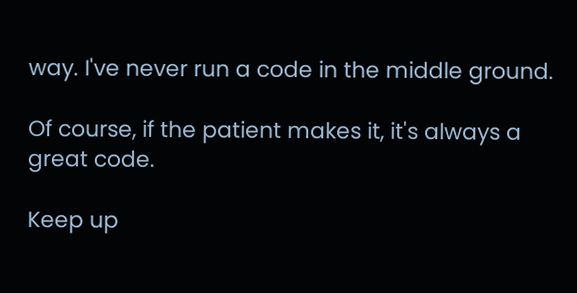way. I've never run a code in the middle ground.

Of course, if the patient makes it, it's always a great code.

Keep up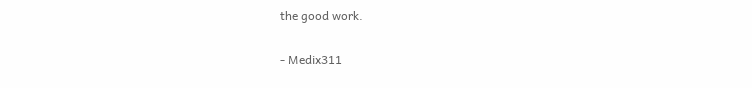the good work.

- Medix311